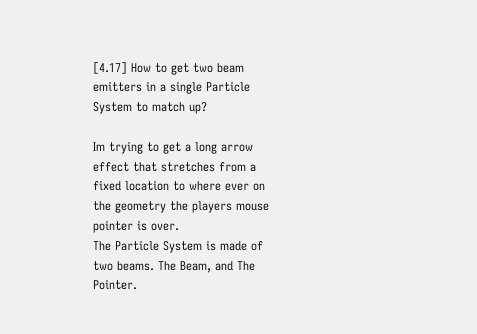[4.17] How to get two beam emitters in a single Particle System to match up?

Im trying to get a long arrow effect that stretches from a fixed location to where ever on the geometry the players mouse pointer is over.
The Particle System is made of two beams. The Beam, and The Pointer.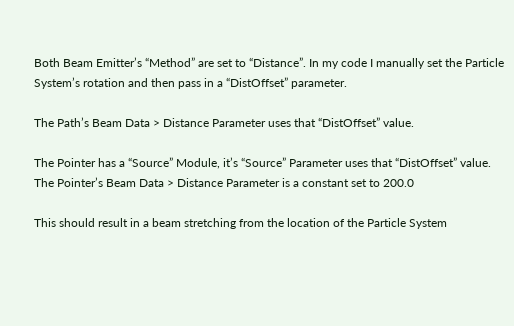Both Beam Emitter’s “Method” are set to “Distance”. In my code I manually set the Particle System’s rotation and then pass in a “DistOffset” parameter.

The Path’s Beam Data > Distance Parameter uses that “DistOffset” value.

The Pointer has a “Source” Module, it’s “Source” Parameter uses that “DistOffset” value.
The Pointer’s Beam Data > Distance Parameter is a constant set to 200.0

This should result in a beam stretching from the location of the Particle System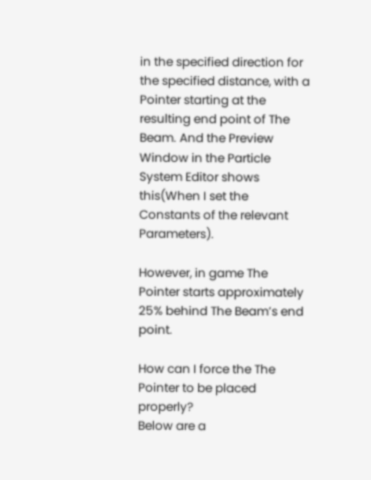in the specified direction for the specified distance, with a Pointer starting at the resulting end point of The Beam. And the Preview Window in the Particle System Editor shows this(When I set the Constants of the relevant Parameters).

However, in game The Pointer starts approximately 25% behind The Beam’s end point.

How can I force the The Pointer to be placed properly?
Below are a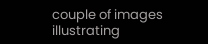couple of images illustrating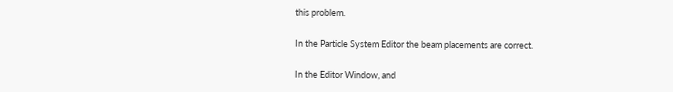this problem.

In the Particle System Editor the beam placements are correct.

In the Editor Window, and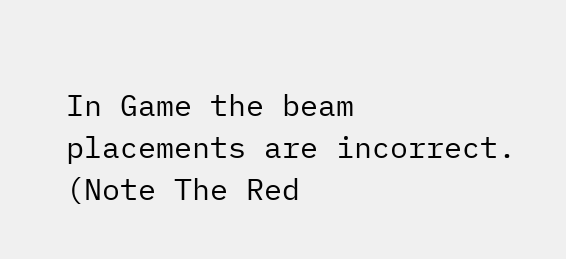In Game the beam placements are incorrect.
(Note The Red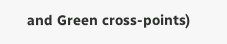and Green cross-points)